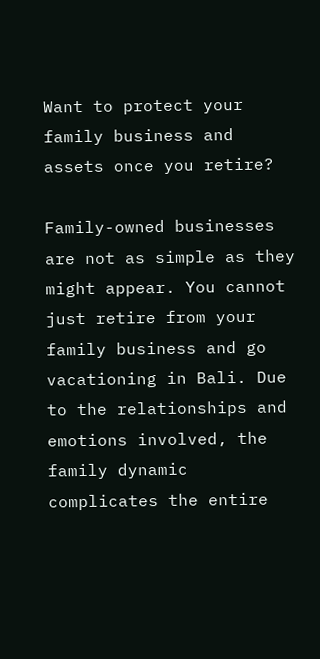Want to protect your family business and assets once you retire?

Family-owned businesses are not as simple as they might appear. You cannot just retire from your family business and go vacationing in Bali. Due to the relationships and emotions involved, the family dynamic complicates the entire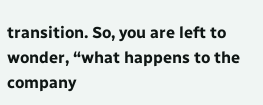transition. So, you are left to wonder, “what happens to the company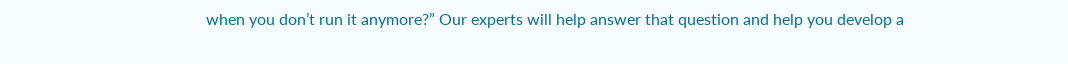when you don’t run it anymore?” Our experts will help answer that question and help you develop a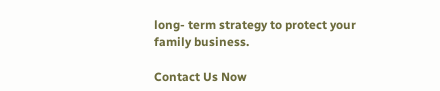long- term strategy to protect your family business.

Contact Us Now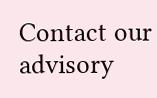Contact our advisory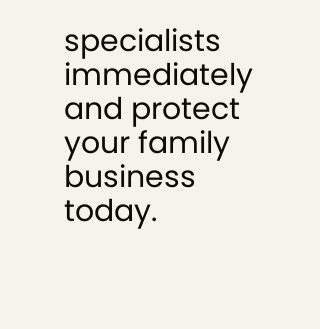specialists immediately and protect your family business today.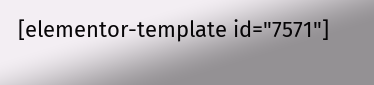[elementor-template id="7571"]